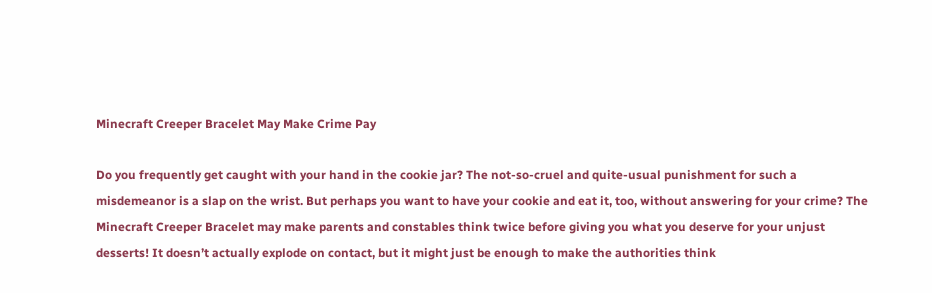Minecraft Creeper Bracelet May Make Crime Pay

Do you frequently get caught with your hand in the cookie jar? The not-so-cruel and quite-usual punishment for such a misdemeanor is a slap on the wrist. But perhaps you want to have your cookie and eat it, too, without answering for your crime? The Minecraft Creeper Bracelet may make parents and constables think twice before giving you what you deserve for your unjust desserts! It doesn’t actually explode on contact, but it might just be enough to make the authorities think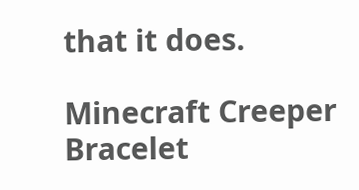that it does.

Minecraft Creeper Bracelet